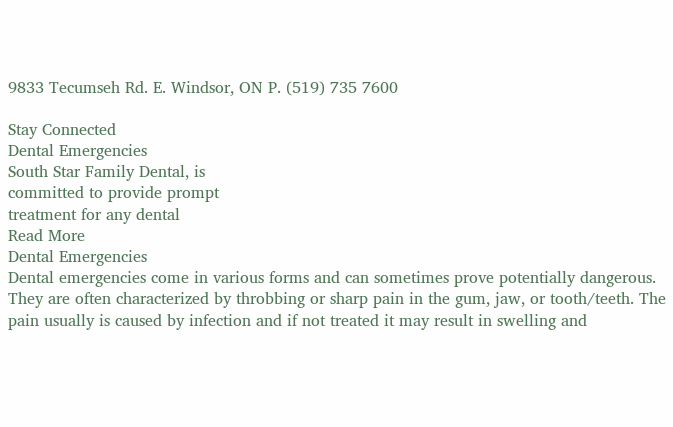9833 Tecumseh Rd. E. Windsor, ON P. (519) 735 7600

Stay Connected
Dental Emergencies
South Star Family Dental, is
committed to provide prompt
treatment for any dental
Read More
Dental Emergencies
Dental emergencies come in various forms and can sometimes prove potentially dangerous. They are often characterized by throbbing or sharp pain in the gum, jaw, or tooth/teeth. The pain usually is caused by infection and if not treated it may result in swelling and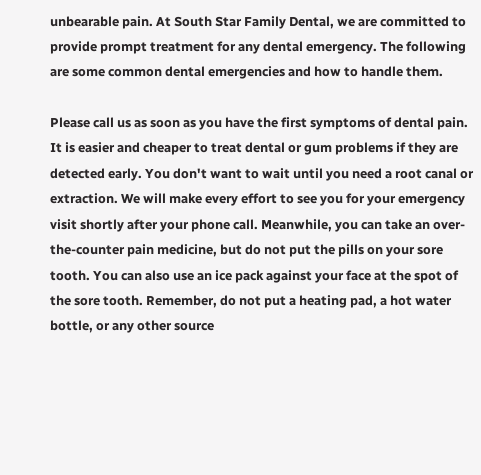unbearable pain. At South Star Family Dental, we are committed to provide prompt treatment for any dental emergency. The following are some common dental emergencies and how to handle them.

Please call us as soon as you have the first symptoms of dental pain. It is easier and cheaper to treat dental or gum problems if they are detected early. You don't want to wait until you need a root canal or extraction. We will make every effort to see you for your emergency visit shortly after your phone call. Meanwhile, you can take an over-the-counter pain medicine, but do not put the pills on your sore tooth. You can also use an ice pack against your face at the spot of the sore tooth. Remember, do not put a heating pad, a hot water bottle, or any other source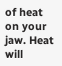of heat on your jaw. Heat will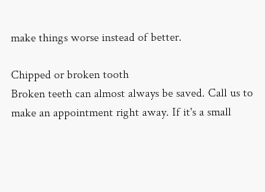make things worse instead of better.

Chipped or broken tooth
Broken teeth can almost always be saved. Call us to make an appointment right away. If it's a small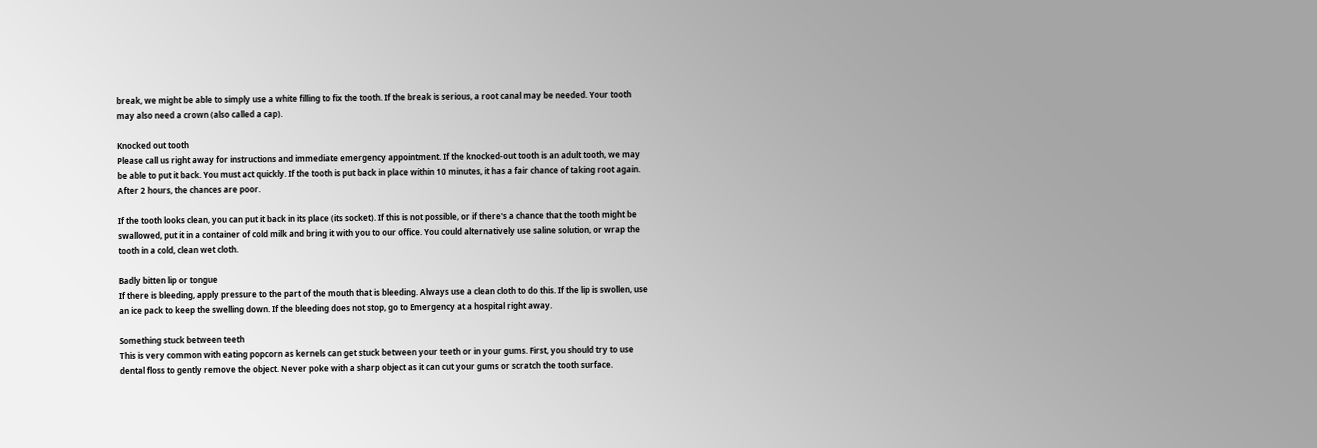break, we might be able to simply use a white filling to fix the tooth. If the break is serious, a root canal may be needed. Your tooth may also need a crown (also called a cap).

Knocked out tooth
Please call us right away for instructions and immediate emergency appointment. If the knocked-out tooth is an adult tooth, we may be able to put it back. You must act quickly. If the tooth is put back in place within 10 minutes, it has a fair chance of taking root again. After 2 hours, the chances are poor.

If the tooth looks clean, you can put it back in its place (its socket). If this is not possible, or if there's a chance that the tooth might be swallowed, put it in a container of cold milk and bring it with you to our office. You could alternatively use saline solution, or wrap the tooth in a cold, clean wet cloth.

Badly bitten lip or tongue
If there is bleeding, apply pressure to the part of the mouth that is bleeding. Always use a clean cloth to do this. If the lip is swollen, use an ice pack to keep the swelling down. If the bleeding does not stop, go to Emergency at a hospital right away.

Something stuck between teeth
This is very common with eating popcorn as kernels can get stuck between your teeth or in your gums. First, you should try to use dental floss to gently remove the object. Never poke with a sharp object as it can cut your gums or scratch the tooth surface.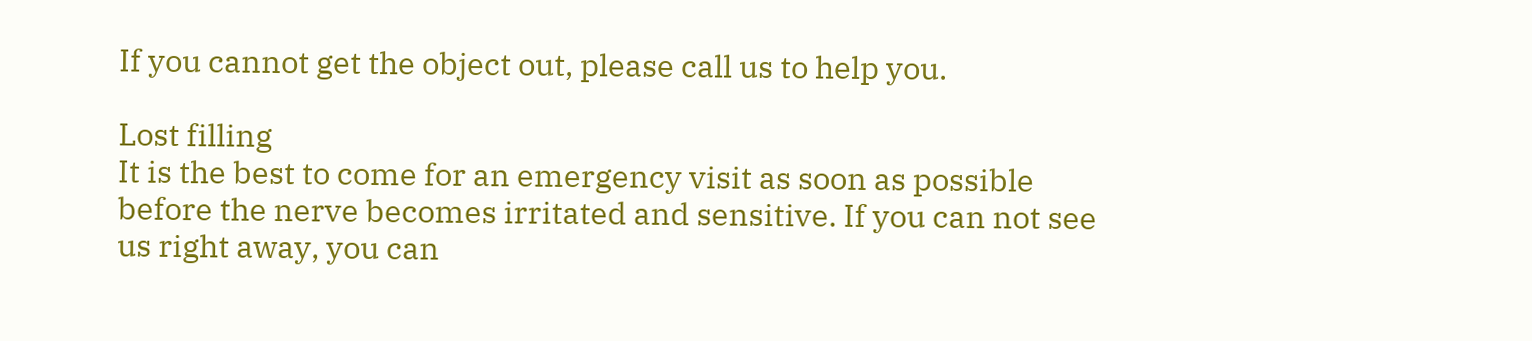If you cannot get the object out, please call us to help you.

Lost filling
It is the best to come for an emergency visit as soon as possible before the nerve becomes irritated and sensitive. If you can not see us right away, you can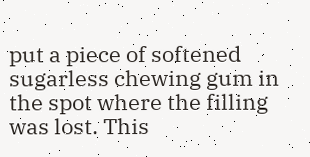put a piece of softened sugarless chewing gum in the spot where the filling was lost. This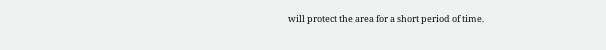will protect the area for a short period of time.